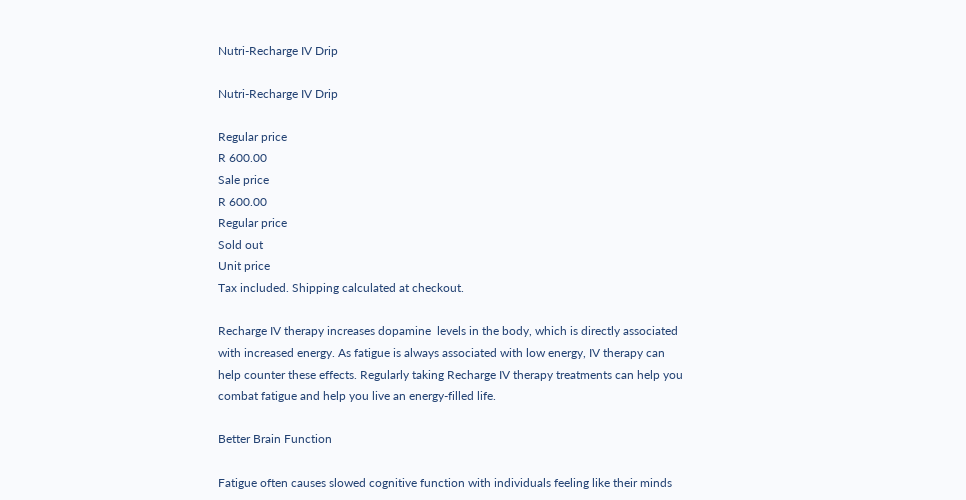Nutri-Recharge IV Drip

Nutri-Recharge IV Drip

Regular price
R 600.00
Sale price
R 600.00
Regular price
Sold out
Unit price
Tax included. Shipping calculated at checkout.

Recharge IV therapy increases dopamine  levels in the body, which is directly associated with increased energy. As fatigue is always associated with low energy, IV therapy can help counter these effects. Regularly taking Recharge IV therapy treatments can help you combat fatigue and help you live an energy-filled life.

Better Brain Function

Fatigue often causes slowed cognitive function with individuals feeling like their minds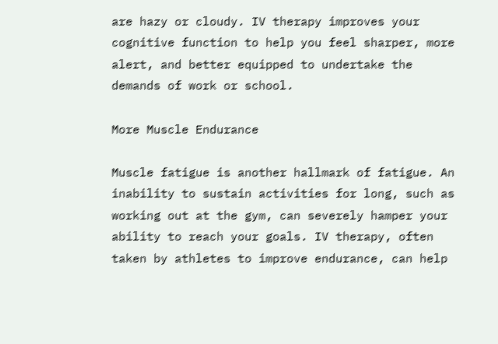are hazy or cloudy. IV therapy improves your cognitive function to help you feel sharper, more alert, and better equipped to undertake the demands of work or school.

More Muscle Endurance

Muscle fatigue is another hallmark of fatigue. An inability to sustain activities for long, such as working out at the gym, can severely hamper your ability to reach your goals. IV therapy, often taken by athletes to improve endurance, can help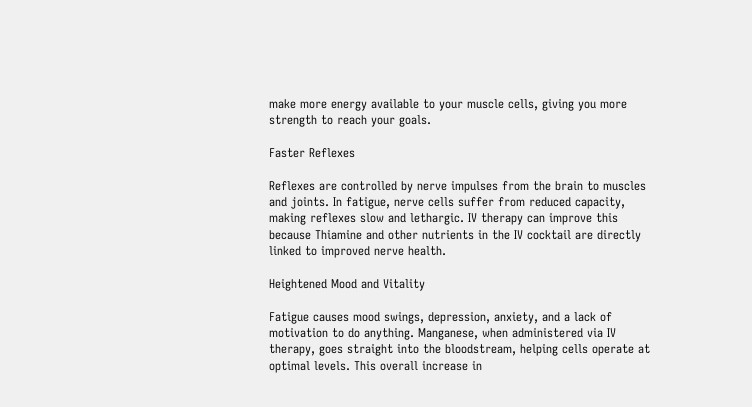make more energy available to your muscle cells, giving you more strength to reach your goals.

Faster Reflexes

Reflexes are controlled by nerve impulses from the brain to muscles and joints. In fatigue, nerve cells suffer from reduced capacity, making reflexes slow and lethargic. IV therapy can improve this because Thiamine and other nutrients in the IV cocktail are directly linked to improved nerve health.

Heightened Mood and Vitality

Fatigue causes mood swings, depression, anxiety, and a lack of motivation to do anything. Manganese, when administered via IV therapy, goes straight into the bloodstream, helping cells operate at optimal levels. This overall increase in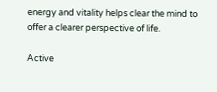energy and vitality helps clear the mind to offer a clearer perspective of life.

Active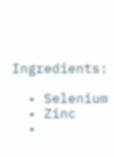Ingredients:

  • Selenium
  • Zinc
  •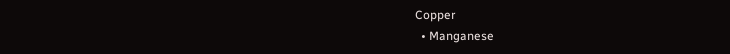Copper
  • Manganese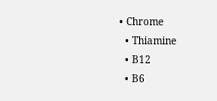• Chrome
  • Thiamine
  • B12
  • B6